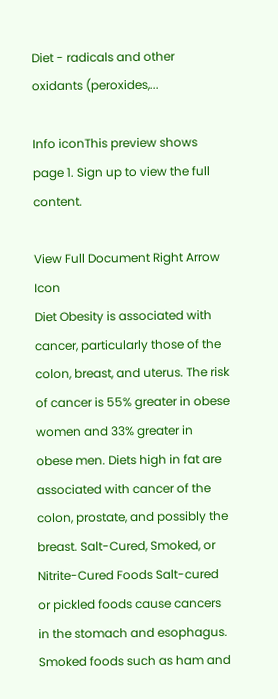Diet - radicals and other oxidants (peroxides,...

Info iconThis preview shows page 1. Sign up to view the full content.

View Full Document Right Arrow Icon
Diet Obesity is associated with cancer, particularly those of the colon, breast, and uterus. The risk of cancer is 55% greater in obese women and 33% greater in obese men. Diets high in fat are associated with cancer of the colon, prostate, and possibly the breast. Salt-Cured, Smoked, or Nitrite-Cured Foods Salt-cured or pickled foods cause cancers in the stomach and esophagus. Smoked foods such as ham and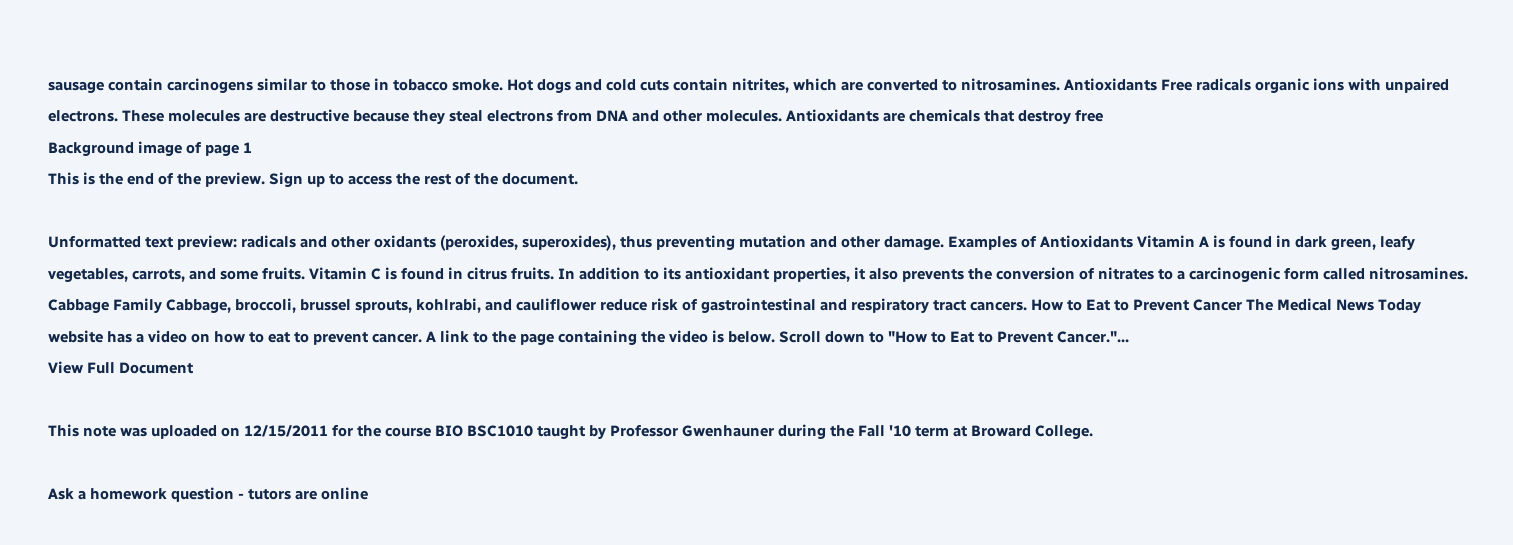sausage contain carcinogens similar to those in tobacco smoke. Hot dogs and cold cuts contain nitrites, which are converted to nitrosamines. Antioxidants Free radicals organic ions with unpaired electrons. These molecules are destructive because they steal electrons from DNA and other molecules. Antioxidants are chemicals that destroy free
Background image of page 1
This is the end of the preview. Sign up to access the rest of the document.

Unformatted text preview: radicals and other oxidants (peroxides, superoxides), thus preventing mutation and other damage. Examples of Antioxidants Vitamin A is found in dark green, leafy vegetables, carrots, and some fruits. Vitamin C is found in citrus fruits. In addition to its antioxidant properties, it also prevents the conversion of nitrates to a carcinogenic form called nitrosamines. Cabbage Family Cabbage, broccoli, brussel sprouts, kohlrabi, and cauliflower reduce risk of gastrointestinal and respiratory tract cancers. How to Eat to Prevent Cancer The Medical News Today website has a video on how to eat to prevent cancer. A link to the page containing the video is below. Scroll down to "How to Eat to Prevent Cancer."...
View Full Document

This note was uploaded on 12/15/2011 for the course BIO BSC1010 taught by Professor Gwenhauner during the Fall '10 term at Broward College.

Ask a homework question - tutors are online